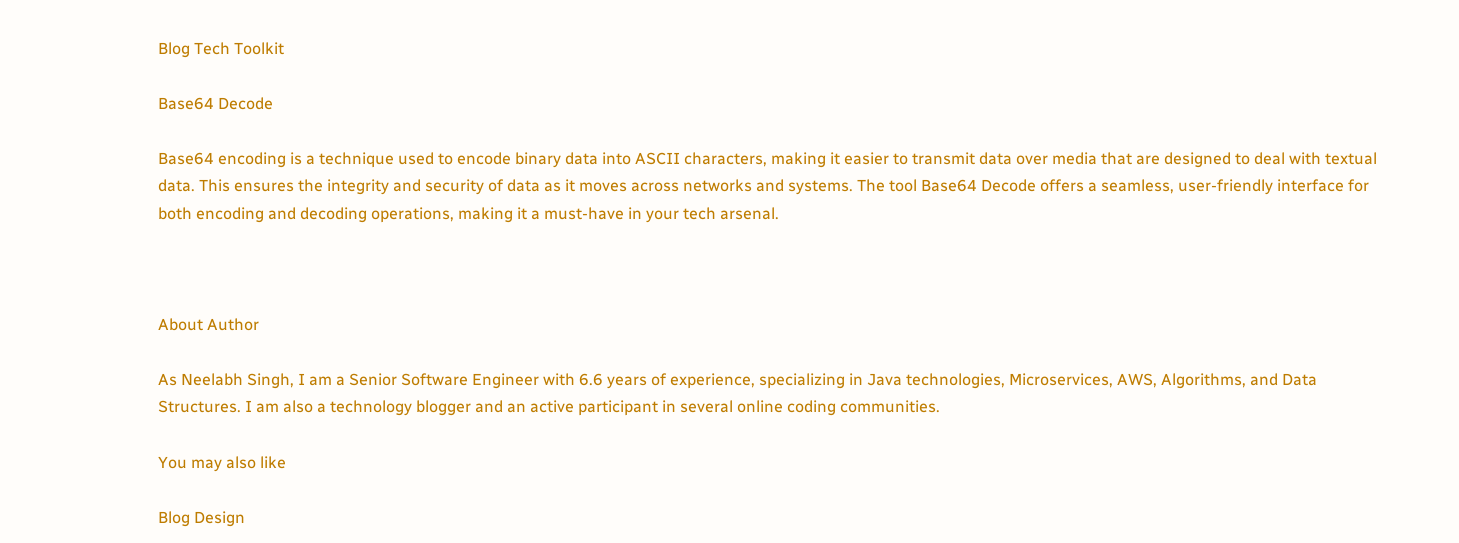Blog Tech Toolkit

Base64 Decode

Base64 encoding is a technique used to encode binary data into ASCII characters, making it easier to transmit data over media that are designed to deal with textual data. This ensures the integrity and security of data as it moves across networks and systems. The tool Base64 Decode offers a seamless, user-friendly interface for both encoding and decoding operations, making it a must-have in your tech arsenal.



About Author

As Neelabh Singh, I am a Senior Software Engineer with 6.6 years of experience, specializing in Java technologies, Microservices, AWS, Algorithms, and Data Structures. I am also a technology blogger and an active participant in several online coding communities.

You may also like

Blog Design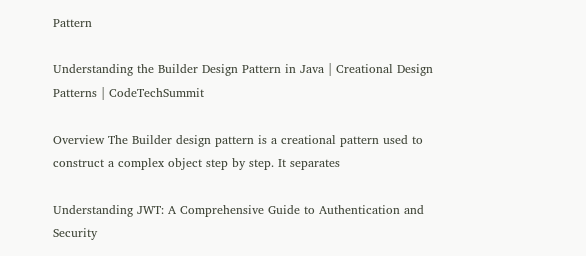Pattern

Understanding the Builder Design Pattern in Java | Creational Design Patterns | CodeTechSummit

Overview The Builder design pattern is a creational pattern used to construct a complex object step by step. It separates

Understanding JWT: A Comprehensive Guide to Authentication and Security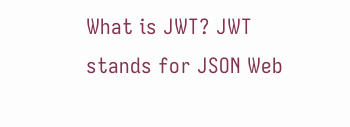What is JWT? JWT stands for JSON Web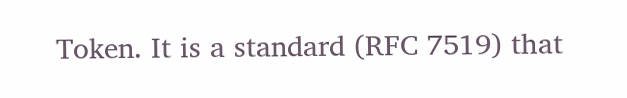Token. It is a standard (RFC 7519) that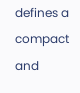defines a compact and